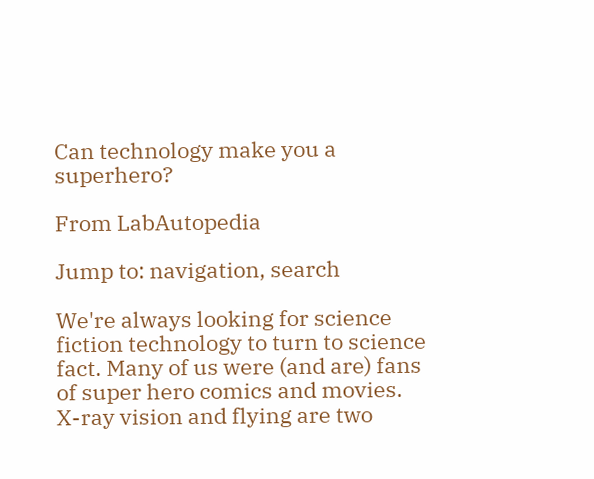Can technology make you a superhero?

From LabAutopedia

Jump to: navigation, search

We're always looking for science fiction technology to turn to science fact. Many of us were (and are) fans of super hero comics and movies. X-ray vision and flying are two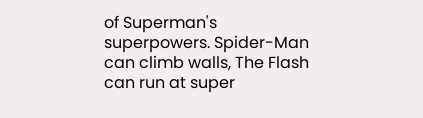of Superman's superpowers. Spider-Man can climb walls, The Flash can run at super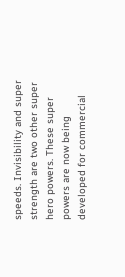speeds. Invisibility and super strength are two other super hero powers. These super powers are now being developed for commercial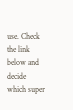use. Check the link below and decide which super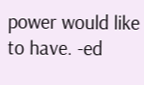power would like to have. -ed